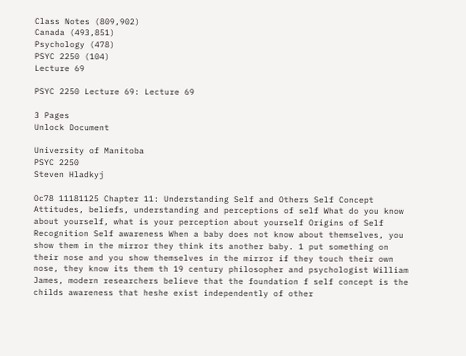Class Notes (809,902)
Canada (493,851)
Psychology (478)
PSYC 2250 (104)
Lecture 69

PSYC 2250 Lecture 69: Lecture 69

3 Pages
Unlock Document

University of Manitoba
PSYC 2250
Steven Hladkyj

Oc78 11181125 Chapter 11: Understanding Self and Others Self Concept Attitudes, beliefs, understanding and perceptions of self What do you know about yourself, what is your perception about yourself Origins of Self Recognition Self awareness When a baby does not know about themselves, you show them in the mirror they think its another baby. 1 put something on their nose and you show themselves in the mirror if they touch their own nose, they know its them th 19 century philosopher and psychologist William James, modern researchers believe that the foundation f self concept is the childs awareness that heshe exist independently of other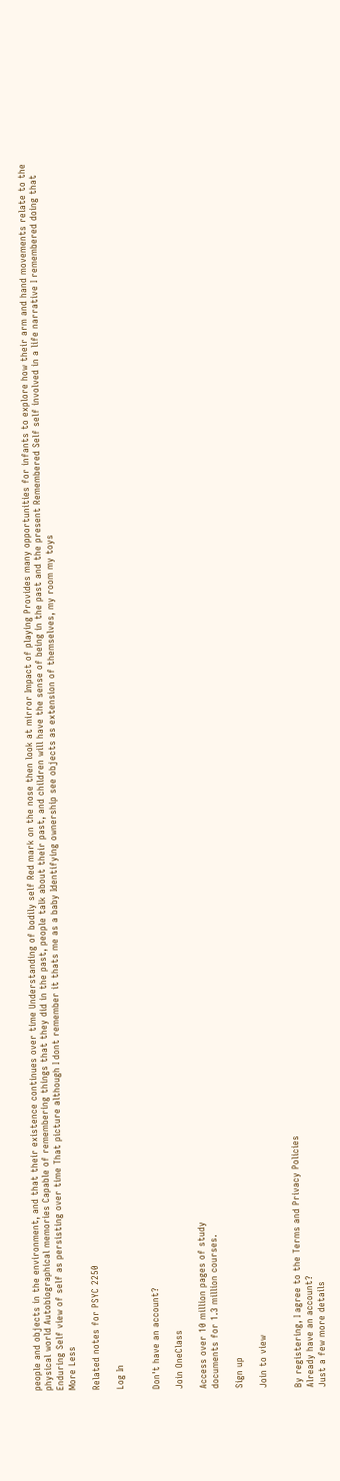people and objects in the environment, and that their existence continues over time Understanding of bodily self Red mark on the nose then look at mirror Impact of playing Provides many opportunities for infants to explore how their arm and hand movements relate to the physical world Autobiographical memories Capable of remembering things that they did in the past, people talk about their past, and children will have the sense of being in the past and the present Remembered Self self involved in a life narrative I remembered doing that Enduring Self view of self as persisting over time That picture although I dont remember it thats me as a baby Identifying ownership see objects as extension of themselves, my room my toys
More Less

Related notes for PSYC 2250

Log In


Don't have an account?

Join OneClass

Access over 10 million pages of study
documents for 1.3 million courses.

Sign up

Join to view


By registering, I agree to the Terms and Privacy Policies
Already have an account?
Just a few more details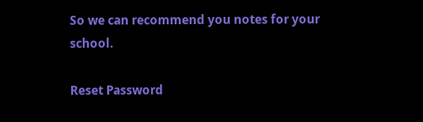So we can recommend you notes for your school.

Reset Password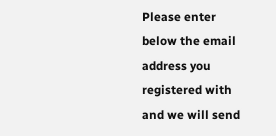Please enter below the email address you registered with and we will send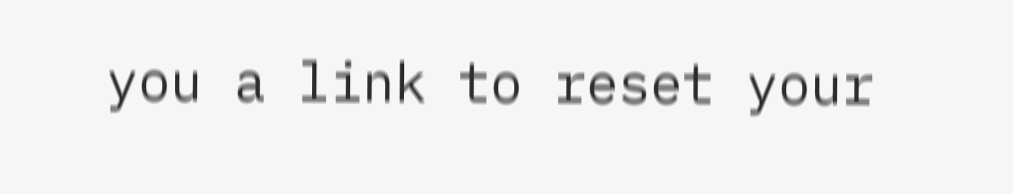you a link to reset your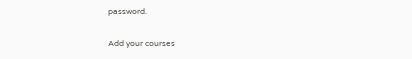password.

Add your courses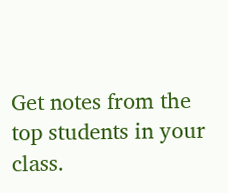Get notes from the top students in your class.